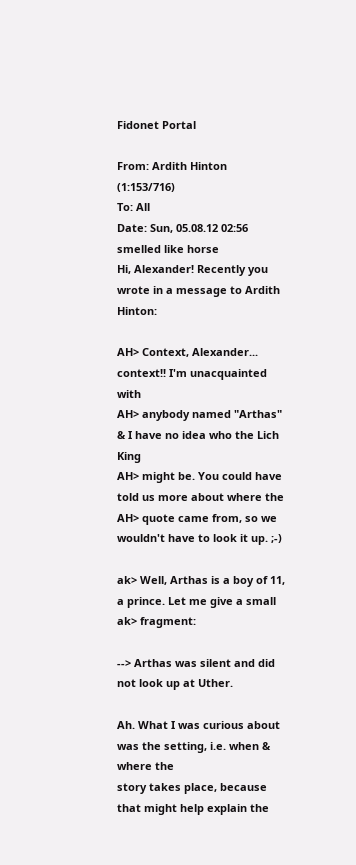Fidonet Portal

From: Ardith Hinton (1:153/716)
To: All
Date: Sun, 05.08.12 02:56
smelled like horse
Hi, Alexander! Recently you wrote in a message to Ardith Hinton:

AH> Context, Alexander... context!! I'm unacquainted with
AH> anybody named "Arthas" & I have no idea who the Lich King
AH> might be. You could have told us more about where the
AH> quote came from, so we wouldn't have to look it up. ;-)

ak> Well, Arthas is a boy of 11, a prince. Let me give a small
ak> fragment:

--> Arthas was silent and did not look up at Uther.

Ah. What I was curious about was the setting, i.e. when & where the
story takes place, because that might help explain the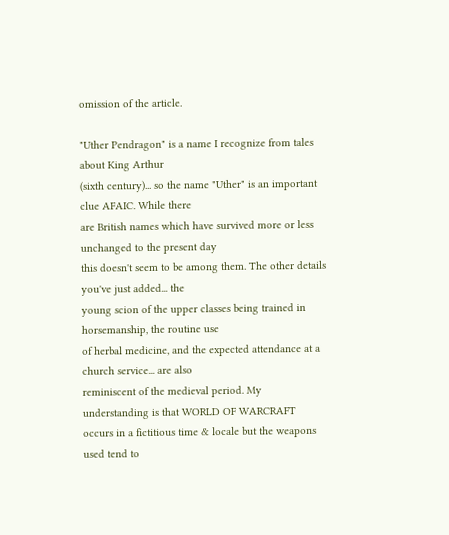omission of the article.

"Uther Pendragon" is a name I recognize from tales about King Arthur
(sixth century)... so the name "Uther" is an important clue AFAIC. While there
are British names which have survived more or less unchanged to the present day
this doesn't seem to be among them. The other details you've just added... the
young scion of the upper classes being trained in horsemanship, the routine use
of herbal medicine, and the expected attendance at a church service... are also
reminiscent of the medieval period. My understanding is that WORLD OF WARCRAFT
occurs in a fictitious time & locale but the weapons used tend to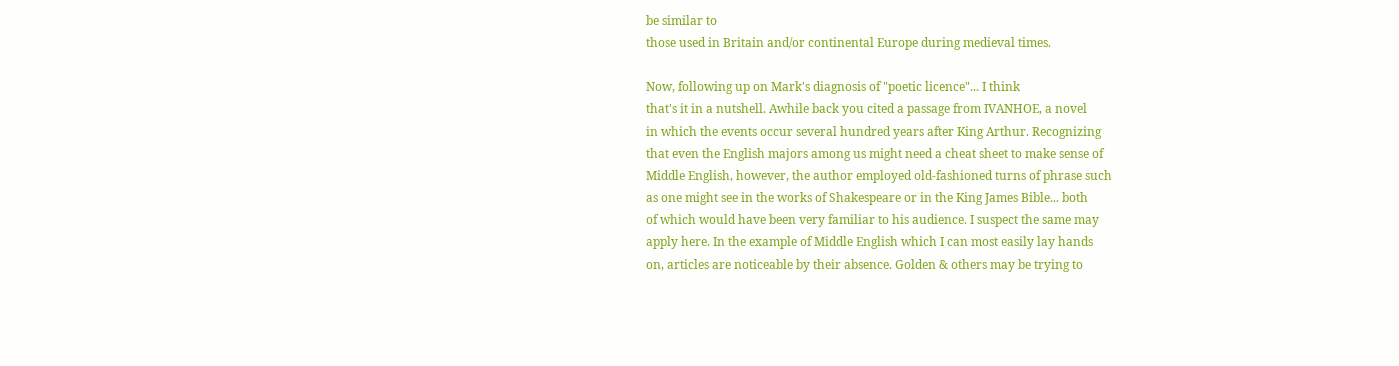be similar to
those used in Britain and/or continental Europe during medieval times.

Now, following up on Mark's diagnosis of "poetic licence"... I think
that's it in a nutshell. Awhile back you cited a passage from IVANHOE, a novel
in which the events occur several hundred years after King Arthur. Recognizing
that even the English majors among us might need a cheat sheet to make sense of
Middle English, however, the author employed old-fashioned turns of phrase such
as one might see in the works of Shakespeare or in the King James Bible... both
of which would have been very familiar to his audience. I suspect the same may
apply here. In the example of Middle English which I can most easily lay hands
on, articles are noticeable by their absence. Golden & others may be trying to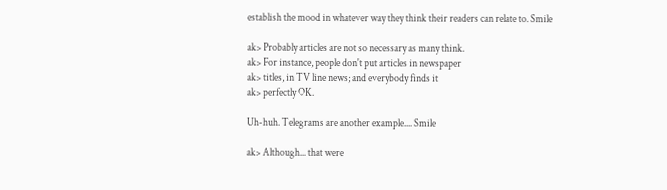establish the mood in whatever way they think their readers can relate to. Smile

ak> Probably articles are not so necessary as many think.
ak> For instance, people don't put articles in newspaper
ak> titles, in TV line news; and everybody finds it
ak> perfectly OK.

Uh-huh. Telegrams are another example.... Smile

ak> Although... that were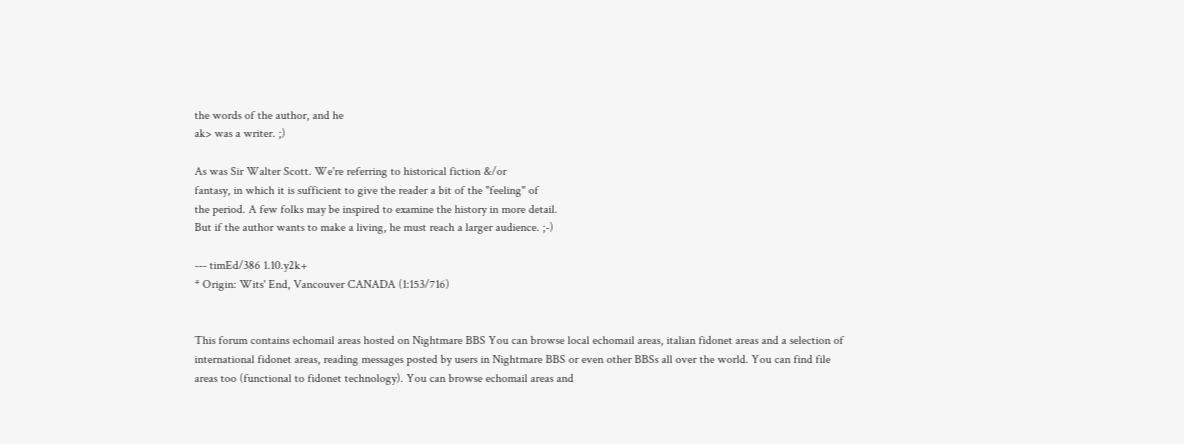the words of the author, and he
ak> was a writer. ;)

As was Sir Walter Scott. We're referring to historical fiction &/or
fantasy, in which it is sufficient to give the reader a bit of the "feeling" of
the period. A few folks may be inspired to examine the history in more detail.
But if the author wants to make a living, he must reach a larger audience. ;-)

--- timEd/386 1.10.y2k+
* Origin: Wits' End, Vancouver CANADA (1:153/716)


This forum contains echomail areas hosted on Nightmare BBS You can browse local echomail areas, italian fidonet areas and a selection of international fidonet areas, reading messages posted by users in Nightmare BBS or even other BBSs all over the world. You can find file areas too (functional to fidonet technology). You can browse echomail areas and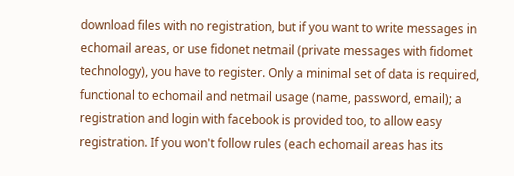download files with no registration, but if you want to write messages in echomail areas, or use fidonet netmail (private messages with fidomet technology), you have to register. Only a minimal set of data is required, functional to echomail and netmail usage (name, password, email); a registration and login with facebook is provided too, to allow easy registration. If you won't follow rules (each echomail areas has its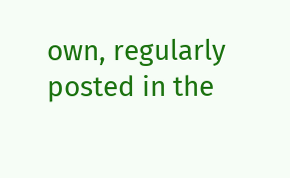own, regularly posted in the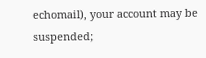echomail), your account may be suspended;